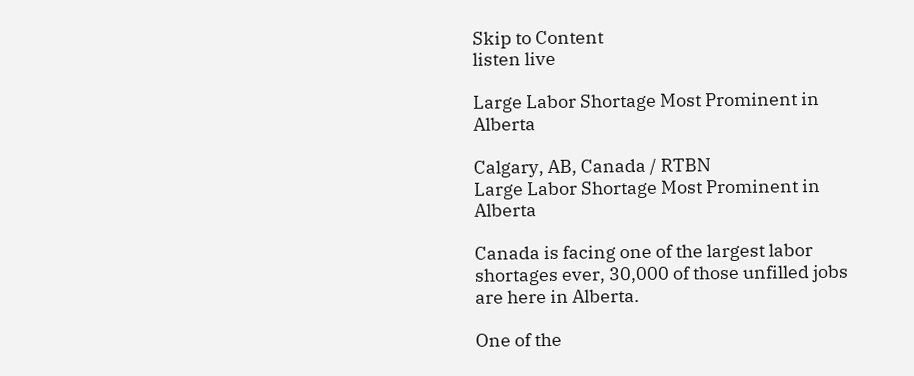Skip to Content
listen live

Large Labor Shortage Most Prominent in Alberta

Calgary, AB, Canada / RTBN
Large Labor Shortage Most Prominent in Alberta

Canada is facing one of the largest labor shortages ever, 30,000 of those unfilled jobs are here in Alberta.

One of the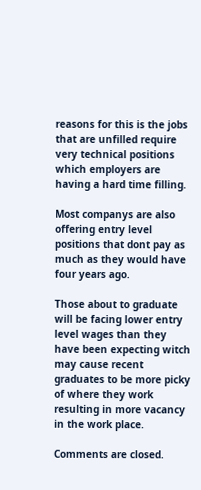reasons for this is the jobs that are unfilled require very technical positions which employers are having a hard time filling.

Most companys are also offering entry level positions that dont pay as much as they would have four years ago.

Those about to graduate will be facing lower entry level wages than they have been expecting witch may cause recent graduates to be more picky of where they work resulting in more vacancy in the work place.

Comments are closed.